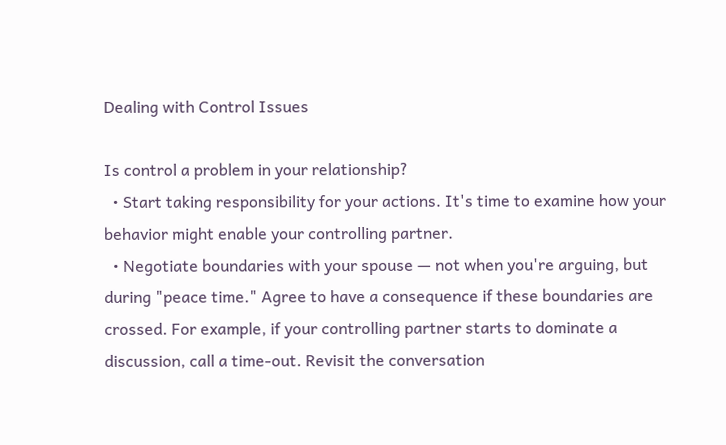Dealing with Control Issues

Is control a problem in your relationship?
  • Start taking responsibility for your actions. It's time to examine how your behavior might enable your controlling partner.
  • Negotiate boundaries with your spouse — not when you're arguing, but during "peace time." Agree to have a consequence if these boundaries are crossed. For example, if your controlling partner starts to dominate a discussion, call a time-out. Revisit the conversation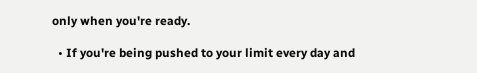only when you're ready.

  • If you're being pushed to your limit every day and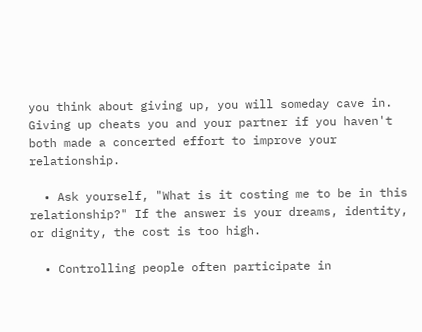you think about giving up, you will someday cave in. Giving up cheats you and your partner if you haven't both made a concerted effort to improve your relationship.

  • Ask yourself, "What is it costing me to be in this relationship?" If the answer is your dreams, identity, or dignity, the cost is too high.

  • Controlling people often participate in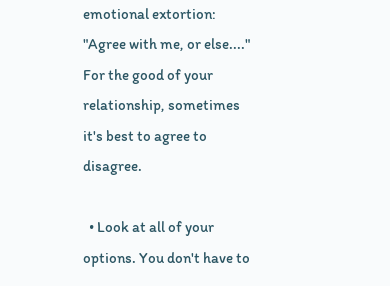emotional extortion: "Agree with me, or else...." For the good of your relationship, sometimes it's best to agree to disagree.

  • Look at all of your options. You don't have to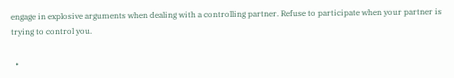engage in explosive arguments when dealing with a controlling partner. Refuse to participate when your partner is trying to control you.

  •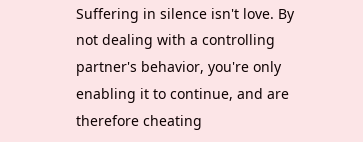Suffering in silence isn't love. By not dealing with a controlling partner's behavior, you're only enabling it to continue, and are therefore cheating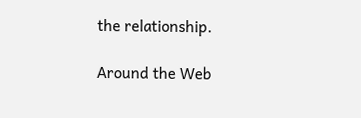the relationship.

Around the Web